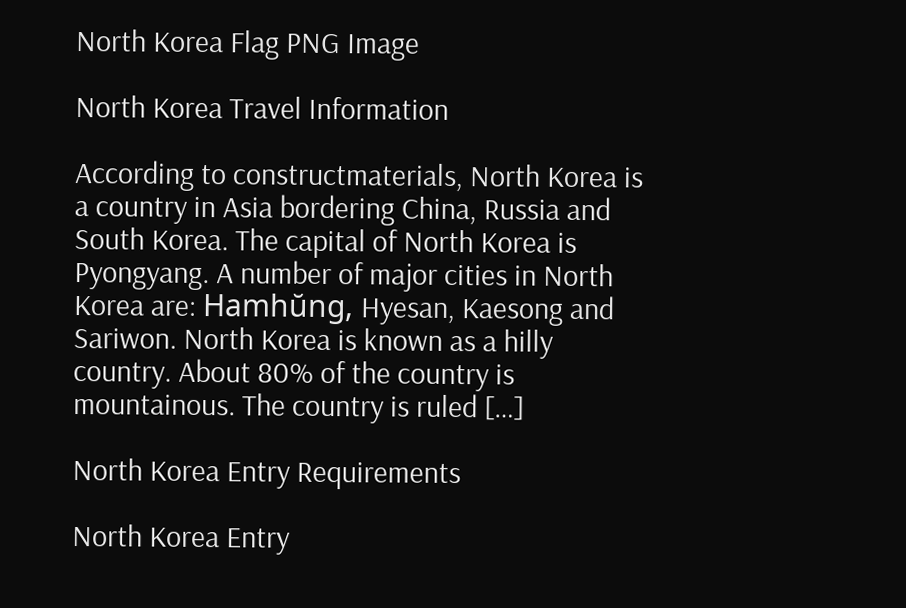North Korea Flag PNG Image

North Korea Travel Information

According to constructmaterials, North Korea is a country in Asia bordering China, Russia and South Korea. The capital of North Korea is Pyongyang. A number of major cities in North Korea are: Hamhŭng, Hyesan, Kaesong and Sariwon. North Korea is known as a hilly country. About 80% of the country is mountainous. The country is ruled […]

North Korea Entry Requirements

North Korea Entry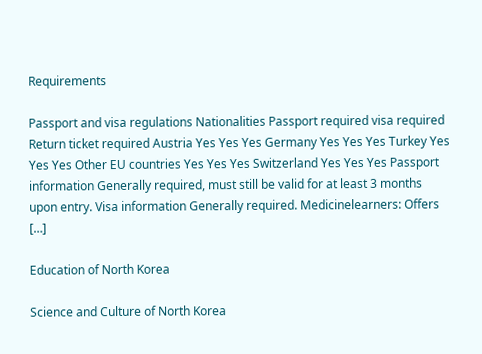Requirements

Passport and visa regulations Nationalities Passport required visa required Return ticket required Austria Yes Yes Yes Germany Yes Yes Yes Turkey Yes Yes Yes Other EU countries Yes Yes Yes Switzerland Yes Yes Yes Passport information Generally required, must still be valid for at least 3 months upon entry. Visa information Generally required. Medicinelearners: Offers […]

Education of North Korea

Science and Culture of North Korea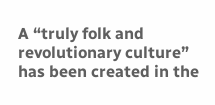A “truly folk and revolutionary culture” has been created in the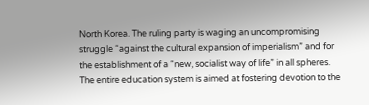North Korea. The ruling party is waging an uncompromising struggle “against the cultural expansion of imperialism” and for the establishment of a “new, socialist way of life” in all spheres. The entire education system is aimed at fostering devotion to the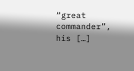“great commander”, his […]